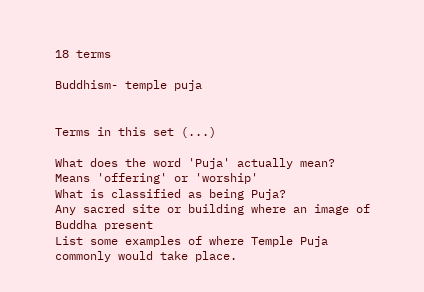18 terms

Buddhism- temple puja


Terms in this set (...)

What does the word 'Puja' actually mean?
Means 'offering' or 'worship'
What is classified as being Puja?
Any sacred site or building where an image of Buddha present
List some examples of where Temple Puja commonly would take place.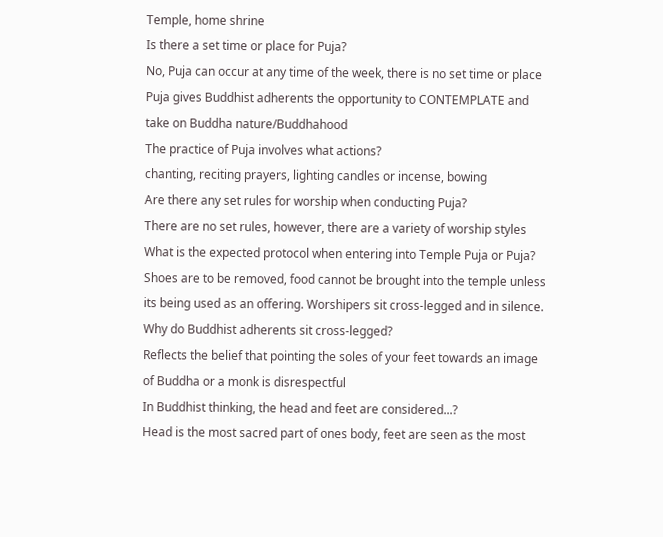Temple, home shrine
Is there a set time or place for Puja?
No, Puja can occur at any time of the week, there is no set time or place
Puja gives Buddhist adherents the opportunity to CONTEMPLATE and take on Buddha nature/Buddhahood
The practice of Puja involves what actions?
chanting, reciting prayers, lighting candles or incense, bowing
Are there any set rules for worship when conducting Puja?
There are no set rules, however, there are a variety of worship styles
What is the expected protocol when entering into Temple Puja or Puja?
Shoes are to be removed, food cannot be brought into the temple unless its being used as an offering. Worshipers sit cross-legged and in silence.
Why do Buddhist adherents sit cross-legged?
Reflects the belief that pointing the soles of your feet towards an image of Buddha or a monk is disrespectful
In Buddhist thinking, the head and feet are considered...?
Head is the most sacred part of ones body, feet are seen as the most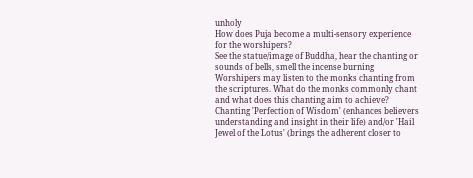unholy
How does Puja become a multi-sensory experience for the worshipers?
See the statue/image of Buddha, hear the chanting or sounds of bells, smell the incense burning
Worshipers may listen to the monks chanting from the scriptures. What do the monks commonly chant and what does this chanting aim to achieve?
Chanting 'Perfection of Wisdom' (enhances believers understanding and insight in their life) and/or 'Hail Jewel of the Lotus' (brings the adherent closer to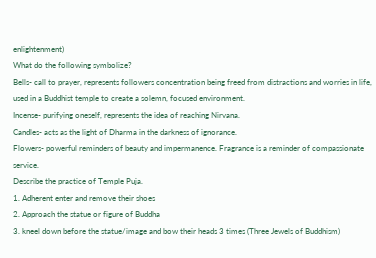enlightenment)
What do the following symbolize?
Bells- call to prayer, represents followers concentration being freed from distractions and worries in life, used in a Buddhist temple to create a solemn, focused environment.
Incense- purifying oneself, represents the idea of reaching Nirvana.
Candles- acts as the light of Dharma in the darkness of ignorance.
Flowers- powerful reminders of beauty and impermanence. Fragrance is a reminder of compassionate service.
Describe the practice of Temple Puja.
1. Adherent enter and remove their shoes
2. Approach the statue or figure of Buddha
3. kneel down before the statue/image and bow their heads 3 times (Three Jewels of Buddhism)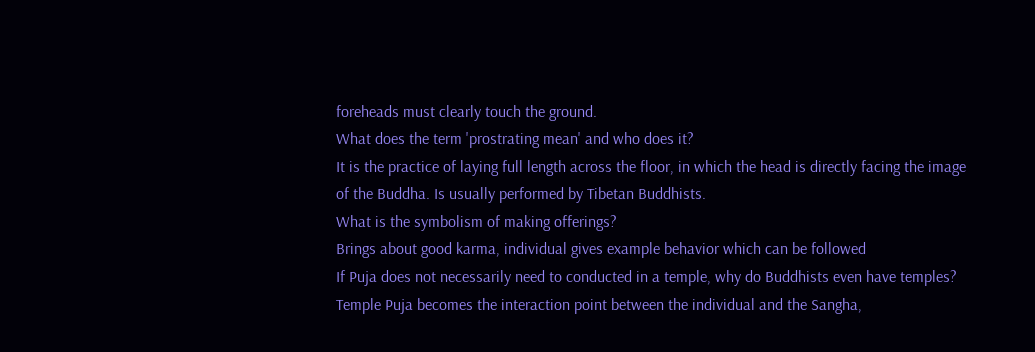foreheads must clearly touch the ground.
What does the term 'prostrating mean' and who does it?
It is the practice of laying full length across the floor, in which the head is directly facing the image of the Buddha. Is usually performed by Tibetan Buddhists.
What is the symbolism of making offerings?
Brings about good karma, individual gives example behavior which can be followed
If Puja does not necessarily need to conducted in a temple, why do Buddhists even have temples?
Temple Puja becomes the interaction point between the individual and the Sangha,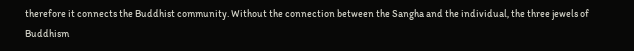therefore it connects the Buddhist community. Without the connection between the Sangha and the individual, the three jewels of Buddhism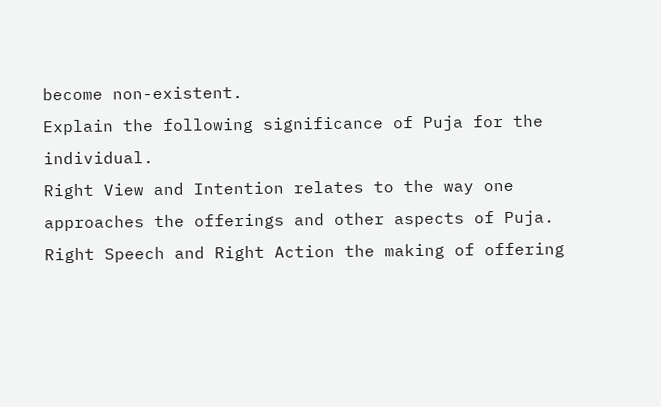become non-existent.
Explain the following significance of Puja for the individual.
Right View and Intention relates to the way one approaches the offerings and other aspects of Puja.
Right Speech and Right Action the making of offering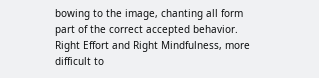bowing to the image, chanting all form part of the correct accepted behavior.
Right Effort and Right Mindfulness, more difficult to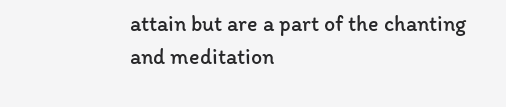attain but are a part of the chanting and meditation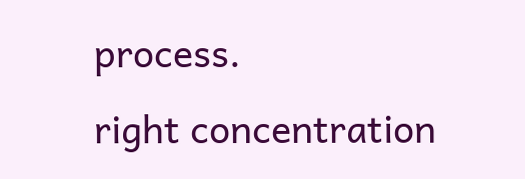process.
right concentration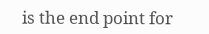is the end point for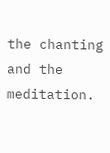the chanting and the meditation.